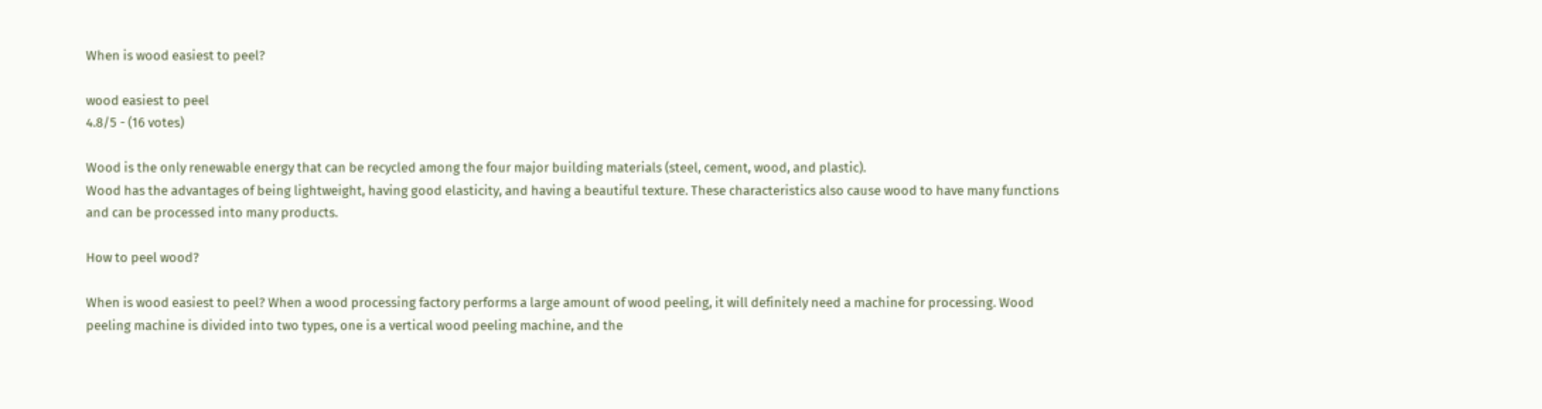When is wood easiest to peel?

wood easiest to peel
4.8/5 - (16 votes)

Wood is the only renewable energy that can be recycled among the four major building materials (steel, cement, wood, and plastic).
Wood has the advantages of being lightweight, having good elasticity, and having a beautiful texture. These characteristics also cause wood to have many functions and can be processed into many products.

How to peel wood?

When is wood easiest to peel? When a wood processing factory performs a large amount of wood peeling, it will definitely need a machine for processing. Wood peeling machine is divided into two types, one is a vertical wood peeling machine, and the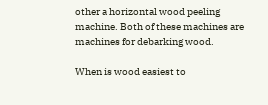other a horizontal wood peeling machine. Both of these machines are machines for debarking wood.

When is wood easiest to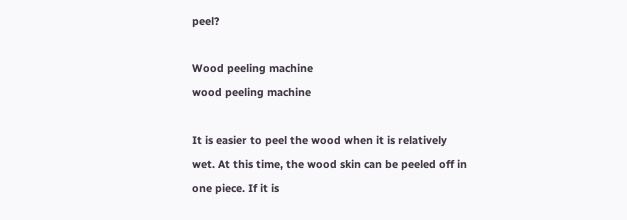peel?

Wood peeling machine
wood peeling machine

It is easier to peel the wood when it is relatively wet. At this time, the wood skin can be peeled off in one piece. If it is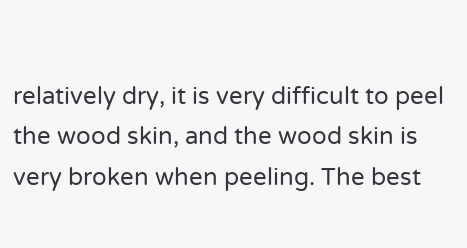relatively dry, it is very difficult to peel the wood skin, and the wood skin is very broken when peeling. The best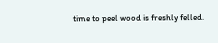time to peel wood is freshly felled.